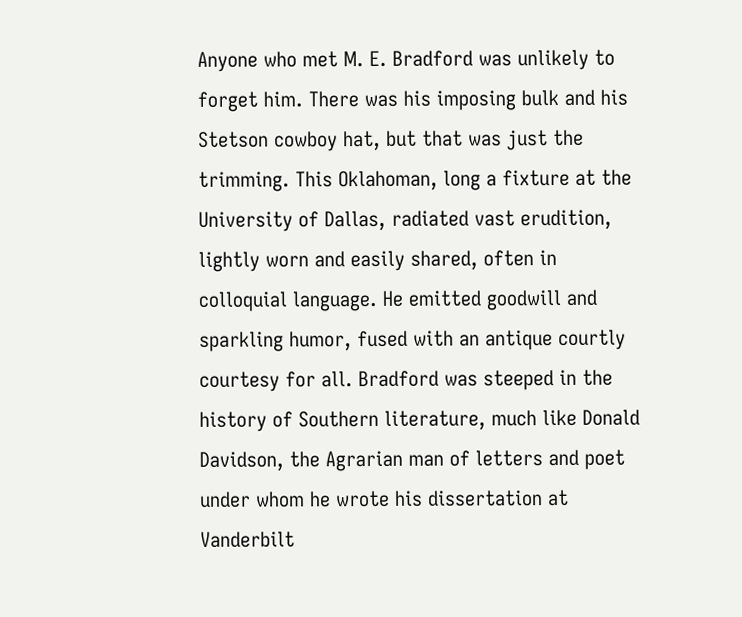Anyone who met M. E. Bradford was unlikely to forget him. There was his imposing bulk and his Stetson cowboy hat, but that was just the trimming. This Oklahoman, long a fixture at the University of Dallas, radiated vast erudition, lightly worn and easily shared, often in colloquial language. He emitted goodwill and sparkling humor, fused with an antique courtly courtesy for all. Bradford was steeped in the history of Southern literature, much like Donald Davidson, the Agrarian man of letters and poet under whom he wrote his dissertation at Vanderbilt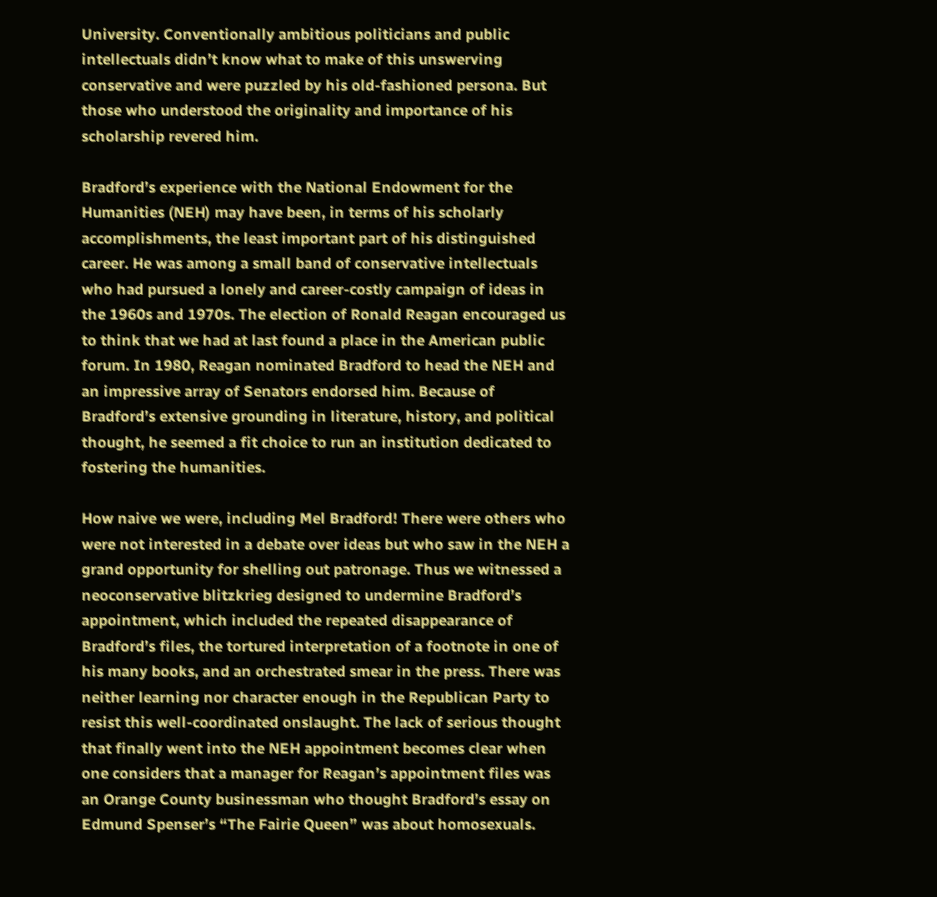University. Conventionally ambitious politicians and public intellectuals didn’t know what to make of this unswerving conservative and were puzzled by his old-fashioned persona. But those who understood the originality and importance of his scholarship revered him.

Bradford’s experience with the National Endowment for the Humanities (NEH) may have been, in terms of his scholarly accomplishments, the least important part of his distinguished career. He was among a small band of conservative intellectuals who had pursued a lonely and career-costly campaign of ideas in the 1960s and 1970s. The election of Ronald Reagan encouraged us to think that we had at last found a place in the American public forum. In 1980, Reagan nominated Bradford to head the NEH and an impressive array of Senators endorsed him. Because of Bradford’s extensive grounding in literature, history, and political thought, he seemed a fit choice to run an institution dedicated to fostering the humanities.

How naive we were, including Mel Bradford! There were others who were not interested in a debate over ideas but who saw in the NEH a grand opportunity for shelling out patronage. Thus we witnessed a neoconservative blitzkrieg designed to undermine Bradford’s appointment, which included the repeated disappearance of Bradford’s files, the tortured interpretation of a footnote in one of his many books, and an orchestrated smear in the press. There was neither learning nor character enough in the Republican Party to resist this well-coordinated onslaught. The lack of serious thought that finally went into the NEH appointment becomes clear when one considers that a manager for Reagan’s appointment files was an Orange County businessman who thought Bradford’s essay on Edmund Spenser’s “The Fairie Queen” was about homosexuals.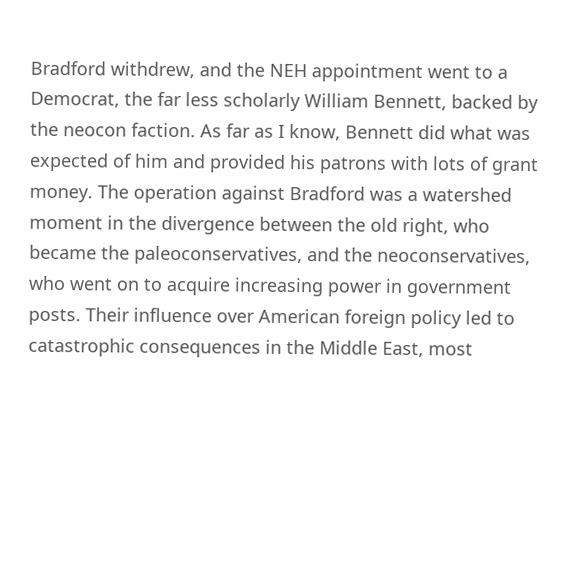Bradford withdrew, and the NEH appointment went to a Democrat, the far less scholarly William Bennett, backed by the neocon faction. As far as I know, Bennett did what was expected of him and provided his patrons with lots of grant money. The operation against Bradford was a watershed moment in the divergence between the old right, who became the paleoconservatives, and the neoconservatives, who went on to acquire increasing power in government posts. Their influence over American foreign policy led to catastrophic consequences in the Middle East, most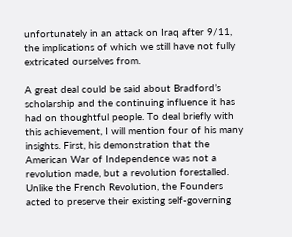unfortunately in an attack on Iraq after 9/11, the implications of which we still have not fully extricated ourselves from.

A great deal could be said about Bradford’s scholarship and the continuing influence it has had on thoughtful people. To deal briefly with this achievement, I will mention four of his many insights. First, his demonstration that the American War of Independence was not a revolution made, but a revolution forestalled. Unlike the French Revolution, the Founders acted to preserve their existing self-governing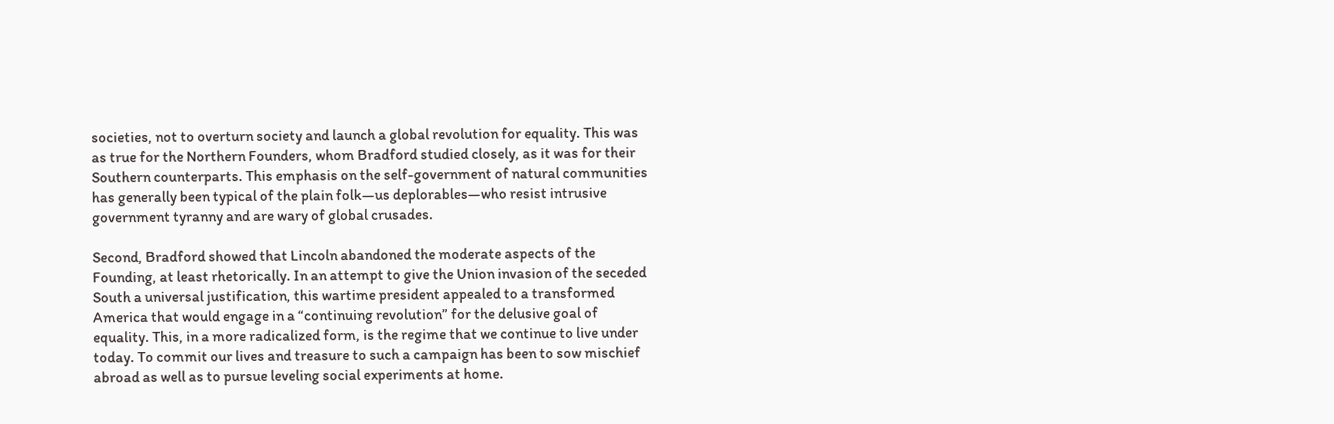societies, not to overturn society and launch a global revolution for equality. This was as true for the Northern Founders, whom Bradford studied closely, as it was for their Southern counterparts. This emphasis on the self-government of natural communities has generally been typical of the plain folk—us deplorables—who resist intrusive government tyranny and are wary of global crusades.

Second, Bradford showed that Lincoln abandoned the moderate aspects of the Founding, at least rhetorically. In an attempt to give the Union invasion of the seceded South a universal justification, this wartime president appealed to a transformed America that would engage in a “continuing revolution” for the delusive goal of equality. This, in a more radicalized form, is the regime that we continue to live under today. To commit our lives and treasure to such a campaign has been to sow mischief abroad as well as to pursue leveling social experiments at home.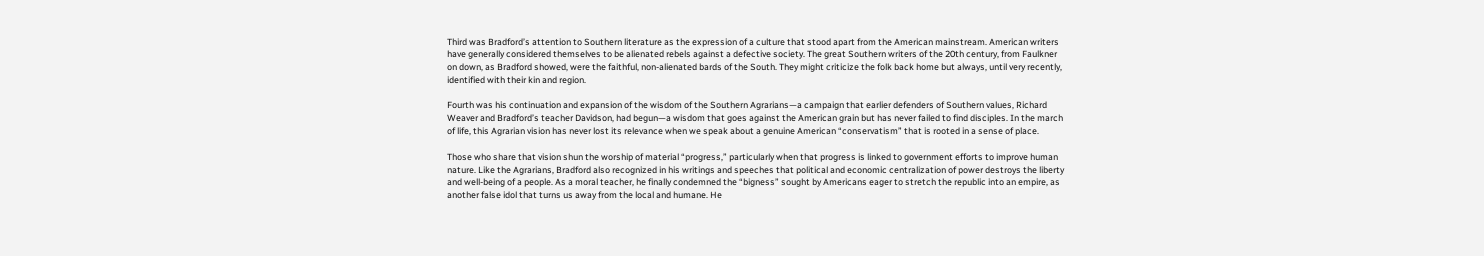Third was Bradford’s attention to Southern literature as the expression of a culture that stood apart from the American mainstream. American writers have generally considered themselves to be alienated rebels against a defective society. The great Southern writers of the 20th century, from Faulkner on down, as Bradford showed, were the faithful, non-alienated bards of the South. They might criticize the folk back home but always, until very recently, identified with their kin and region.

Fourth was his continuation and expansion of the wisdom of the Southern Agrarians—a campaign that earlier defenders of Southern values, Richard Weaver and Bradford’s teacher Davidson, had begun—a wisdom that goes against the American grain but has never failed to find disciples. In the march of life, this Agrarian vision has never lost its relevance when we speak about a genuine American “conservatism” that is rooted in a sense of place.

Those who share that vision shun the worship of material “progress,” particularly when that progress is linked to government efforts to improve human nature. Like the Agrarians, Bradford also recognized in his writings and speeches that political and economic centralization of power destroys the liberty and well-being of a people. As a moral teacher, he finally condemned the “bigness” sought by Americans eager to stretch the republic into an empire, as another false idol that turns us away from the local and humane. He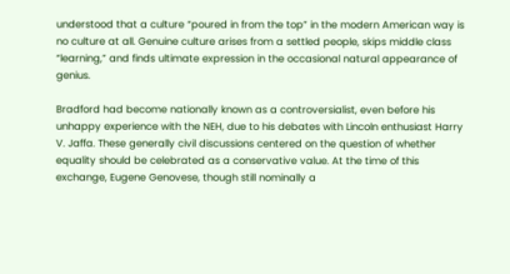understood that a culture “poured in from the top” in the modern American way is no culture at all. Genuine culture arises from a settled people, skips middle class “learning,” and finds ultimate expression in the occasional natural appearance of genius.

Bradford had become nationally known as a controversialist, even before his unhappy experience with the NEH, due to his debates with Lincoln enthusiast Harry V. Jaffa. These generally civil discussions centered on the question of whether equality should be celebrated as a conservative value. At the time of this exchange, Eugene Genovese, though still nominally a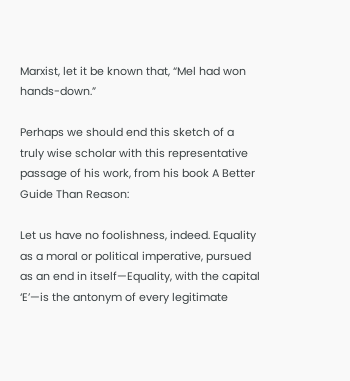Marxist, let it be known that, “Mel had won hands-down.”

Perhaps we should end this sketch of a truly wise scholar with this representative passage of his work, from his book A Better Guide Than Reason:

Let us have no foolishness, indeed. Equality as a moral or political imperative, pursued as an end in itself—Equality, with the capital ‘E’—is the antonym of every legitimate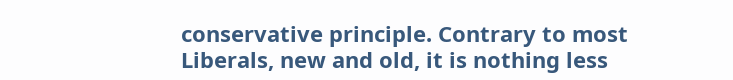conservative principle. Contrary to most Liberals, new and old, it is nothing less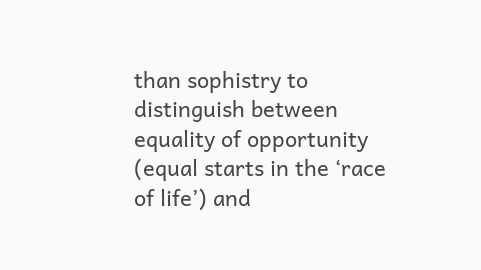than sophistry to distinguish between equality of opportunity (equal starts in the ‘race of life’) and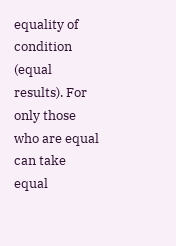equality of condition (equal results). For only those who are equal can take equal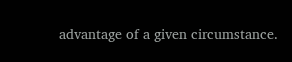advantage of a given circumstance.